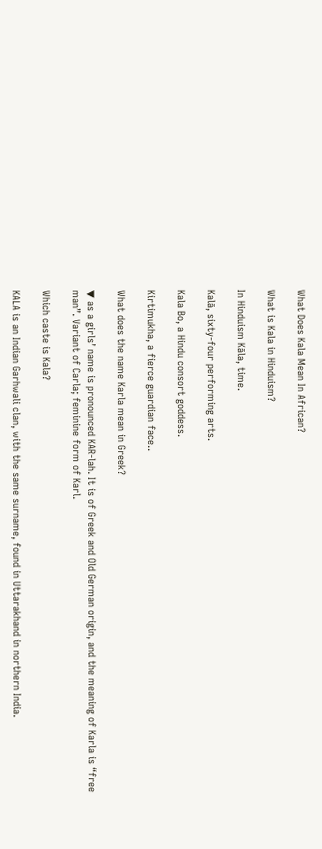What Does Kala Mean In African?

What is Kala in Hinduism?

In Hinduism Kāla, time.

Kalā, sixty-four performing arts.

Kala Bo, a Hindu consort goddess.

Kirtimukha, a fierce guardian face..

What does the name Karla mean in Greek?

▼ as a girls’ name is pronounced KAR-lah. It is of Greek and Old German origin, and the meaning of Karla is “free man”. Variant of Carla; feminine form of Karl.

Which caste is Kala?

KALA is an Indian Garhwali clan, with the same surname, found in Uttarakhand in northern India.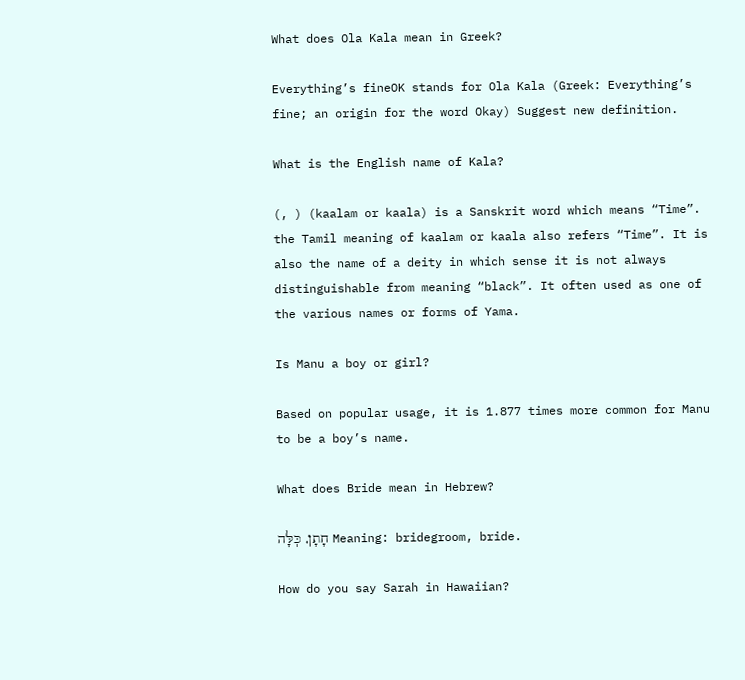What does Ola Kala mean in Greek?

Everything’s fineOK stands for Ola Kala (Greek: Everything’s fine; an origin for the word Okay) Suggest new definition.

What is the English name of Kala?

(, ) (kaalam or kaala) is a Sanskrit word which means “Time”. the Tamil meaning of kaalam or kaala also refers “Time”. It is also the name of a deity in which sense it is not always distinguishable from meaning “black”. It often used as one of the various names or forms of Yama.

Is Manu a boy or girl?

Based on popular usage, it is 1.877 times more common for Manu to be a boy’s name.

What does Bride mean in Hebrew?

חָתָן, כּֽלָּה Meaning: bridegroom, bride.

How do you say Sarah in Hawaiian?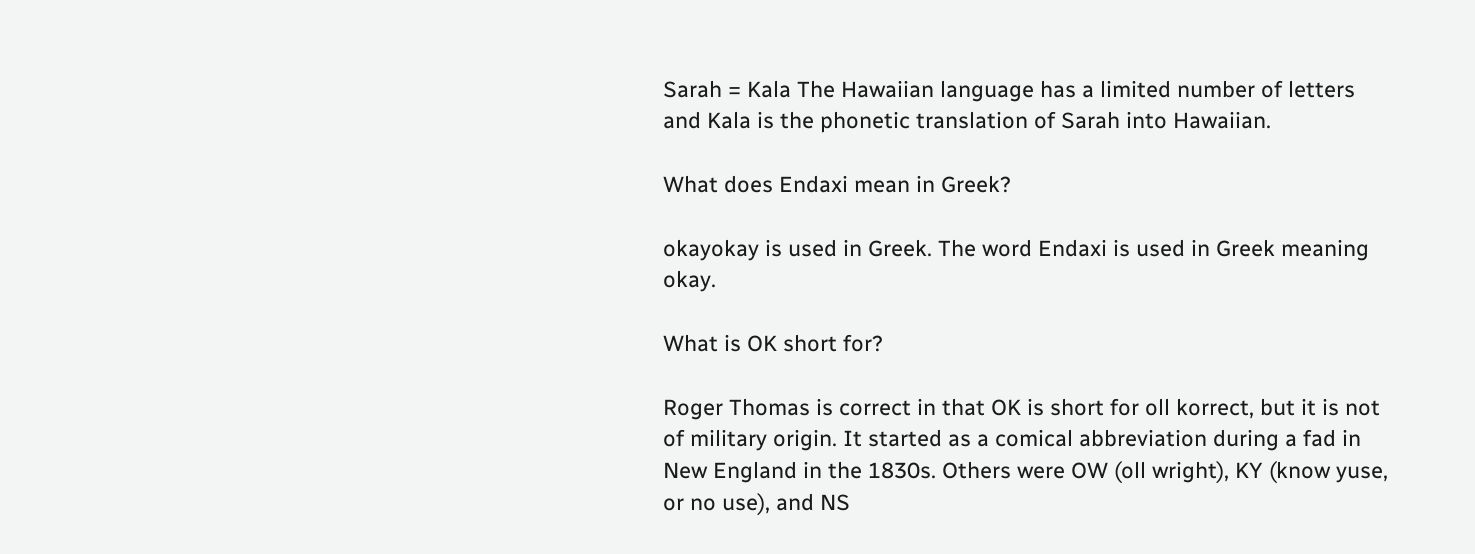Sarah = Kala The Hawaiian language has a limited number of letters and Kala is the phonetic translation of Sarah into Hawaiian.

What does Endaxi mean in Greek?

okayokay is used in Greek. The word Endaxi is used in Greek meaning okay.

What is OK short for?

Roger Thomas is correct in that OK is short for oll korrect, but it is not of military origin. It started as a comical abbreviation during a fad in New England in the 1830s. Others were OW (oll wright), KY (know yuse, or no use), and NS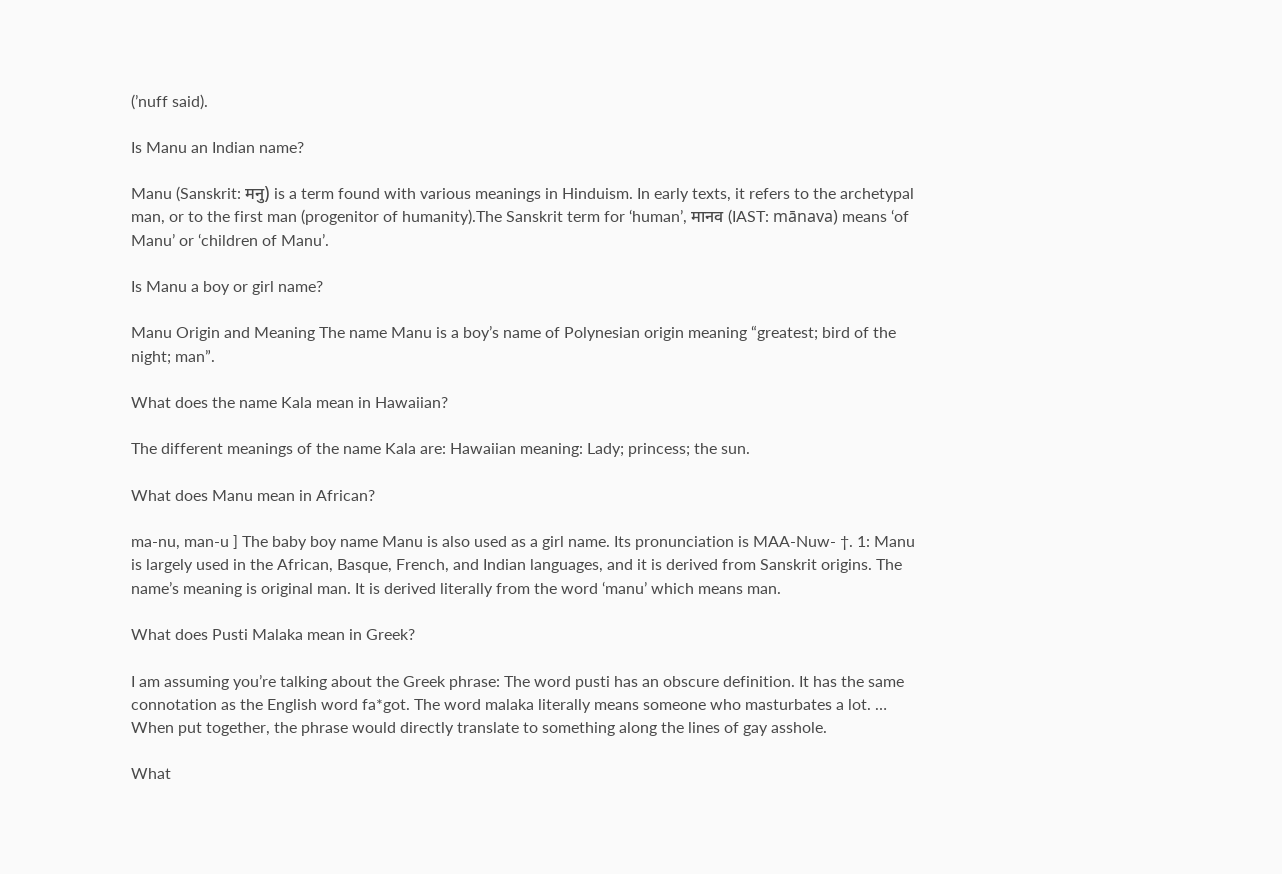(’nuff said).

Is Manu an Indian name?

Manu (Sanskrit: मनु) is a term found with various meanings in Hinduism. In early texts, it refers to the archetypal man, or to the first man (progenitor of humanity).The Sanskrit term for ‘human’, मानव (IAST: mānava) means ‘of Manu’ or ‘children of Manu’.

Is Manu a boy or girl name?

Manu Origin and Meaning The name Manu is a boy’s name of Polynesian origin meaning “greatest; bird of the night; man”.

What does the name Kala mean in Hawaiian?

The different meanings of the name Kala are: Hawaiian meaning: Lady; princess; the sun.

What does Manu mean in African?

ma-nu, man-u ] The baby boy name Manu is also used as a girl name. Its pronunciation is MAA-Nuw- †. 1: Manu is largely used in the African, Basque, French, and Indian languages, and it is derived from Sanskrit origins. The name’s meaning is original man. It is derived literally from the word ‘manu’ which means man.

What does Pusti Malaka mean in Greek?

I am assuming you’re talking about the Greek phrase: The word pusti has an obscure definition. It has the same connotation as the English word fa*got. The word malaka literally means someone who masturbates a lot. … When put together, the phrase would directly translate to something along the lines of gay asshole.

What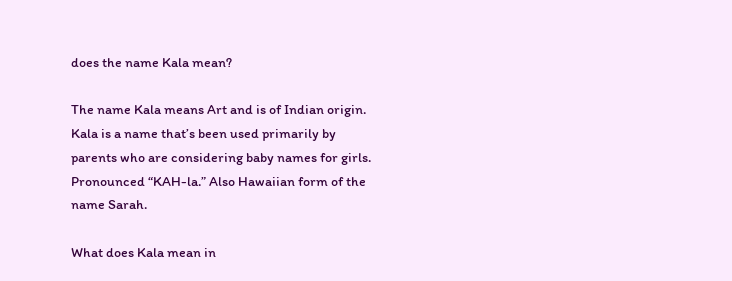does the name Kala mean?

The name Kala means Art and is of Indian origin. Kala is a name that’s been used primarily by parents who are considering baby names for girls. Pronounced “KAH-la.” Also Hawaiian form of the name Sarah.

What does Kala mean in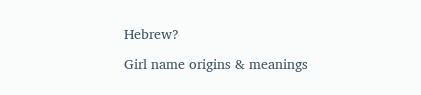Hebrew?

Girl name origins & meanings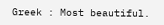Greek : Most beautiful.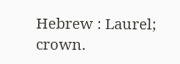Hebrew : Laurel; crown.